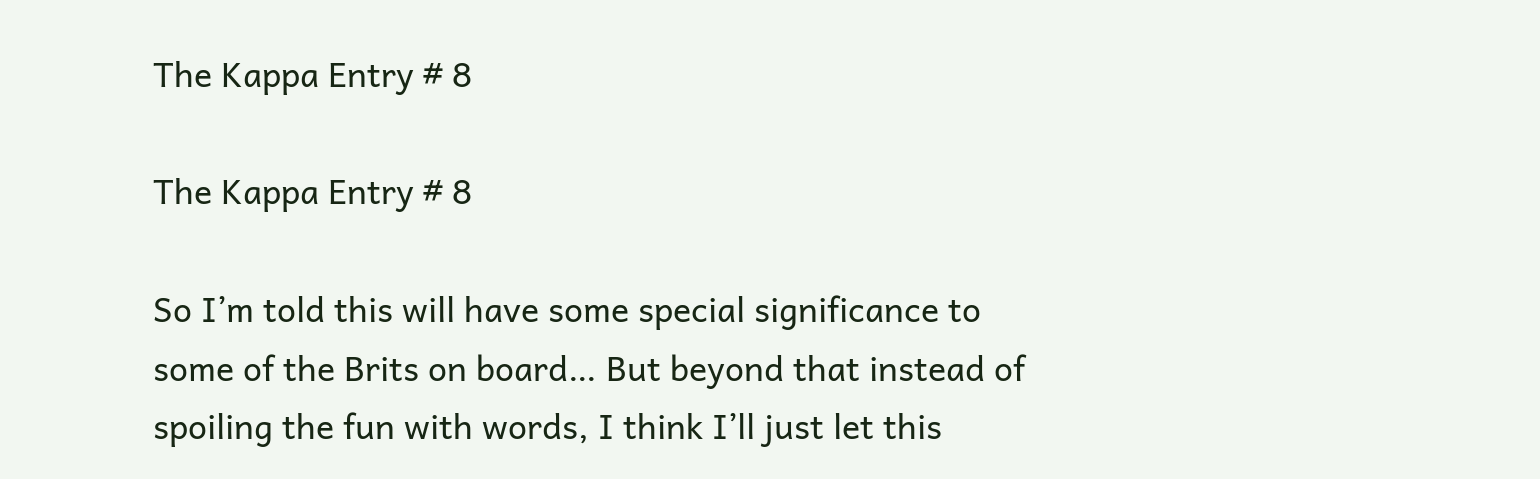The Kappa Entry # 8

The Kappa Entry # 8

So I’m told this will have some special significance to some of the Brits on board… But beyond that instead of spoiling the fun with words, I think I’ll just let this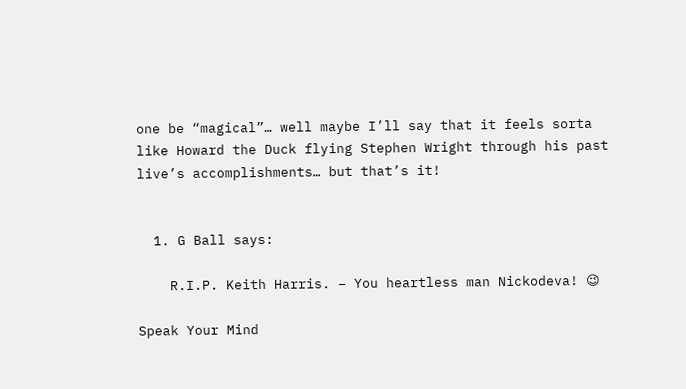one be “magical”… well maybe I’ll say that it feels sorta like Howard the Duck flying Stephen Wright through his past live’s accomplishments… but that’s it!


  1. G Ball says:

    R.I.P. Keith Harris. – You heartless man Nickodeva! 😉

Speak Your Mind